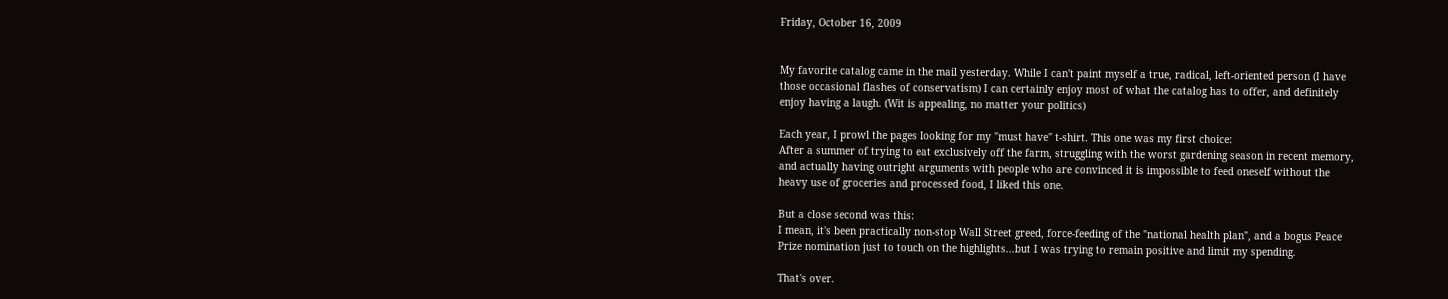Friday, October 16, 2009


My favorite catalog came in the mail yesterday. While I can't paint myself a true, radical, left-oriented person (I have those occasional flashes of conservatism) I can certainly enjoy most of what the catalog has to offer, and definitely enjoy having a laugh. (Wit is appealing, no matter your politics)

Each year, I prowl the pages looking for my "must have" t-shirt. This one was my first choice:
After a summer of trying to eat exclusively off the farm, struggling with the worst gardening season in recent memory, and actually having outright arguments with people who are convinced it is impossible to feed oneself without the heavy use of groceries and processed food, I liked this one.

But a close second was this:
I mean, it's been practically non-stop Wall Street greed, force-feeding of the "national health plan", and a bogus Peace Prize nomination just to touch on the highlights...but I was trying to remain positive and limit my spending.

That's over.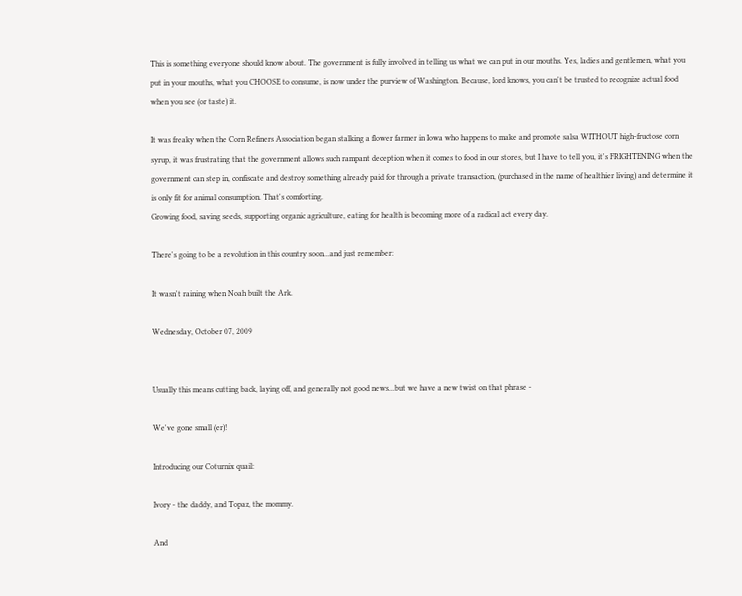This is something everyone should know about. The government is fully involved in telling us what we can put in our mouths. Yes, ladies and gentlemen, what you put in your mouths, what you CHOOSE to consume, is now under the purview of Washington. Because, lord knows, you can't be trusted to recognize actual food when you see (or taste) it.

It was freaky when the Corn Refiners Association began stalking a flower farmer in Iowa who happens to make and promote salsa WITHOUT high-fructose corn syrup, it was frustrating that the government allows such rampant deception when it comes to food in our stores, but I have to tell you, it's FRIGHTENING when the government can step in, confiscate and destroy something already paid for through a private transaction, (purchased in the name of healthier living) and determine it is only fit for animal consumption. That's comforting.
Growing food, saving seeds, supporting organic agriculture, eating for health is becoming more of a radical act every day.

There's going to be a revolution in this country soon...and just remember:

It wasn't raining when Noah built the Ark.

Wednesday, October 07, 2009


Usually this means cutting back, laying off, and generally not good news...but we have a new twist on that phrase -

We've gone small (er)!

Introducing our Coturnix quail:

Ivory - the daddy, and Topaz, the mommy.

And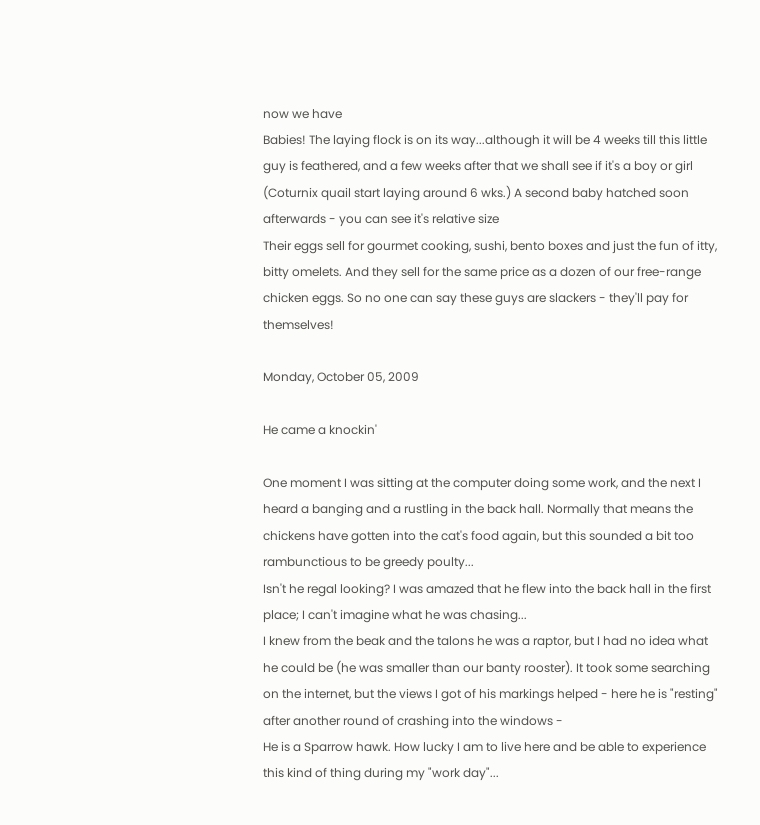now we have
Babies! The laying flock is on its way...although it will be 4 weeks till this little guy is feathered, and a few weeks after that we shall see if it's a boy or girl (Coturnix quail start laying around 6 wks.) A second baby hatched soon afterwards - you can see it's relative size
Their eggs sell for gourmet cooking, sushi, bento boxes and just the fun of itty, bitty omelets. And they sell for the same price as a dozen of our free-range chicken eggs. So no one can say these guys are slackers - they'll pay for themselves!

Monday, October 05, 2009

He came a knockin'

One moment I was sitting at the computer doing some work, and the next I heard a banging and a rustling in the back hall. Normally that means the chickens have gotten into the cat's food again, but this sounded a bit too rambunctious to be greedy poulty...
Isn't he regal looking? I was amazed that he flew into the back hall in the first place; I can't imagine what he was chasing...
I knew from the beak and the talons he was a raptor, but I had no idea what he could be (he was smaller than our banty rooster). It took some searching on the internet, but the views I got of his markings helped - here he is "resting" after another round of crashing into the windows -
He is a Sparrow hawk. How lucky I am to live here and be able to experience this kind of thing during my "work day"...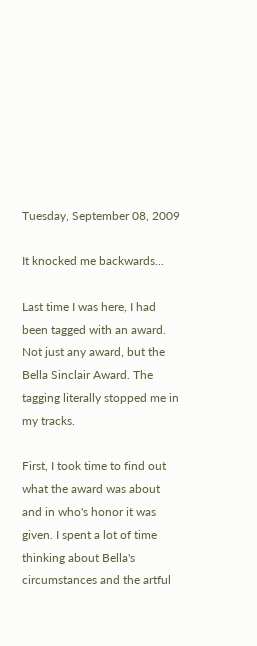Tuesday, September 08, 2009

It knocked me backwards...

Last time I was here, I had been tagged with an award. Not just any award, but the Bella Sinclair Award. The tagging literally stopped me in my tracks.

First, I took time to find out what the award was about and in who's honor it was given. I spent a lot of time thinking about Bella's circumstances and the artful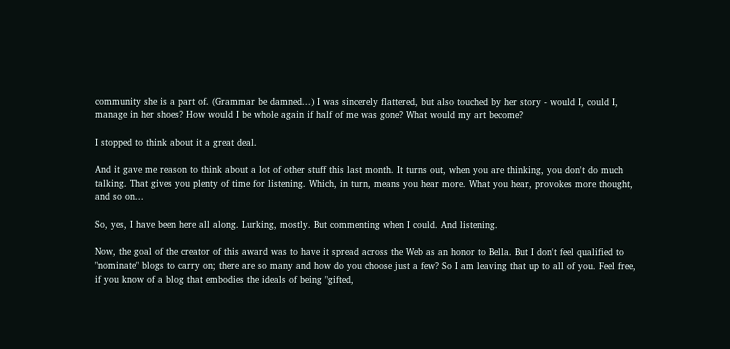community she is a part of. (Grammar be damned...) I was sincerely flattered, but also touched by her story - would I, could I, manage in her shoes? How would I be whole again if half of me was gone? What would my art become?

I stopped to think about it a great deal.

And it gave me reason to think about a lot of other stuff this last month. It turns out, when you are thinking, you don't do much talking. That gives you plenty of time for listening. Which, in turn, means you hear more. What you hear, provokes more thought, and so on...

So, yes, I have been here all along. Lurking, mostly. But commenting when I could. And listening.

Now, the goal of the creator of this award was to have it spread across the Web as an honor to Bella. But I don't feel qualified to "nominate" blogs to carry on; there are so many and how do you choose just a few? So I am leaving that up to all of you. Feel free, if you know of a blog that embodies the ideals of being "gifted,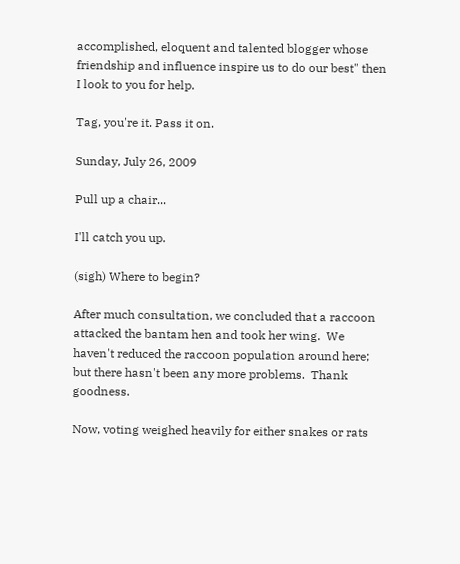accomplished, eloquent and talented blogger whose friendship and influence inspire us to do our best" then I look to you for help.

Tag, you're it. Pass it on.

Sunday, July 26, 2009

Pull up a chair...

I'll catch you up.

(sigh) Where to begin?

After much consultation, we concluded that a raccoon attacked the bantam hen and took her wing.  We haven't reduced the raccoon population around here; but there hasn't been any more problems.  Thank goodness.

Now, voting weighed heavily for either snakes or rats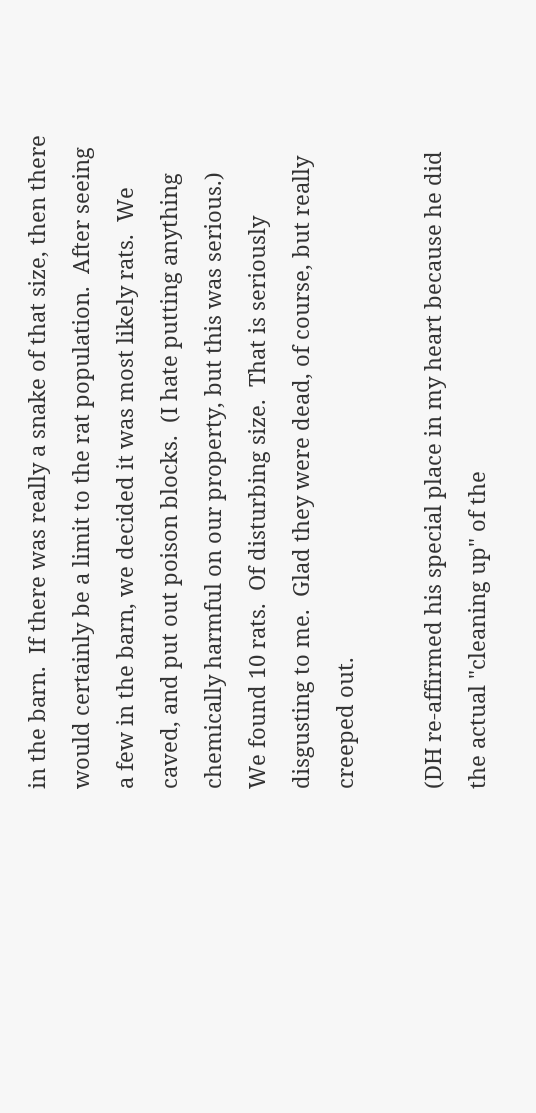in the barn.  If there was really a snake of that size, then there would certainly be a limit to the rat population.  After seeing a few in the barn, we decided it was most likely rats.  We caved, and put out poison blocks.  (I hate putting anything chemically harmful on our property, but this was serious.)  We found 10 rats.  Of disturbing size.  That is seriously disgusting to me.  Glad they were dead, of course, but really creeped out.

(DH re-affirmed his special place in my heart because he did the actual "cleaning up" of the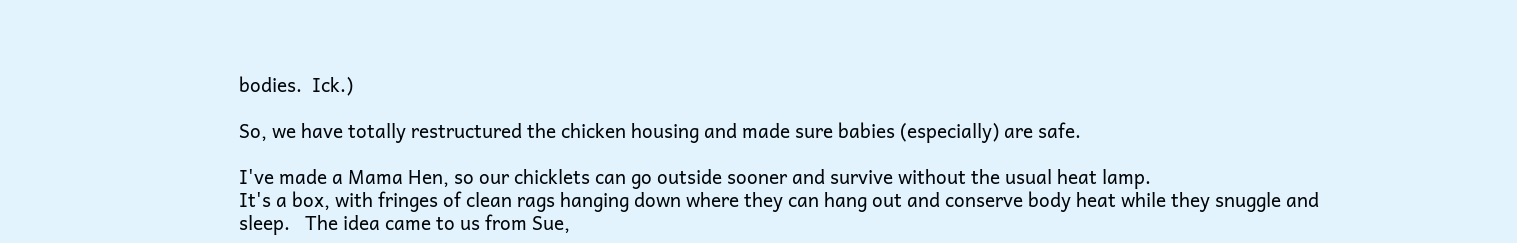bodies.  Ick.)

So, we have totally restructured the chicken housing and made sure babies (especially) are safe.

I've made a Mama Hen, so our chicklets can go outside sooner and survive without the usual heat lamp.
It's a box, with fringes of clean rags hanging down where they can hang out and conserve body heat while they snuggle and sleep.   The idea came to us from Sue,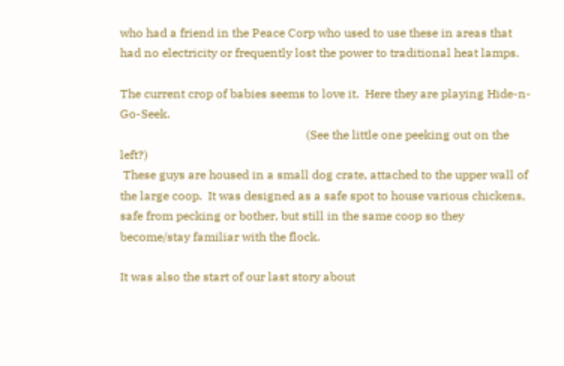who had a friend in the Peace Corp who used to use these in areas that had no electricity or frequently lost the power to traditional heat lamps.

The current crop of babies seems to love it.  Here they are playing Hide-n-Go-Seek.
                                                              (See the little one peeking out on the left?)
 These guys are housed in a small dog crate, attached to the upper wall of the large coop.  It was designed as a safe spot to house various chickens, safe from pecking or bother, but still in the same coop so they become/stay familiar with the flock.

It was also the start of our last story about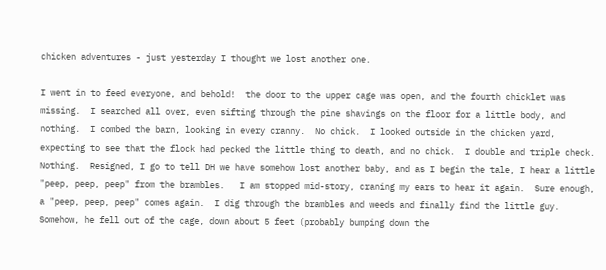chicken adventures - just yesterday I thought we lost another one.

I went in to feed everyone, and behold!  the door to the upper cage was open, and the fourth chicklet was missing.  I searched all over, even sifting through the pine shavings on the floor for a little body, and nothing.  I combed the barn, looking in every cranny.  No chick.  I looked outside in the chicken yard, expecting to see that the flock had pecked the little thing to death, and no chick.  I double and triple check.  Nothing.  Resigned, I go to tell DH we have somehow lost another baby, and as I begin the tale, I hear a little "peep, peep, peep" from the brambles.   I am stopped mid-story, craning my ears to hear it again.  Sure enough, a "peep, peep, peep" comes again.  I dig through the brambles and weeds and finally find the little guy.  Somehow, he fell out of the cage, down about 5 feet (probably bumping down the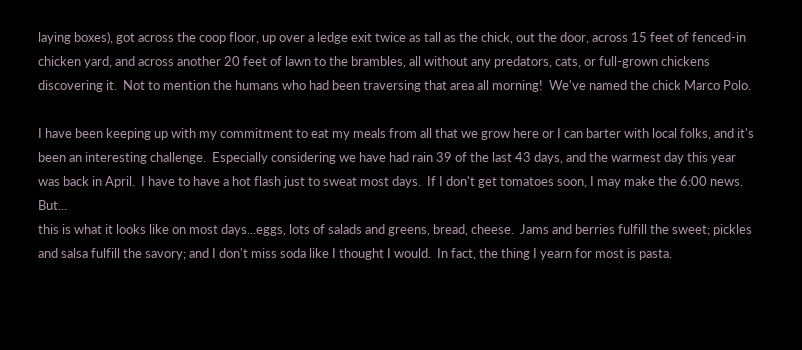laying boxes), got across the coop floor, up over a ledge exit twice as tall as the chick, out the door, across 15 feet of fenced-in chicken yard, and across another 20 feet of lawn to the brambles, all without any predators, cats, or full-grown chickens discovering it.  Not to mention the humans who had been traversing that area all morning!  We've named the chick Marco Polo.

I have been keeping up with my commitment to eat my meals from all that we grow here or I can barter with local folks, and it's been an interesting challenge.  Especially considering we have had rain 39 of the last 43 days, and the warmest day this year was back in April.  I have to have a hot flash just to sweat most days.  If I don't get tomatoes soon, I may make the 6:00 news.  But...
this is what it looks like on most days...eggs, lots of salads and greens, bread, cheese.  Jams and berries fulfill the sweet; pickles and salsa fulfill the savory; and I don't miss soda like I thought I would.  In fact, the thing I yearn for most is pasta.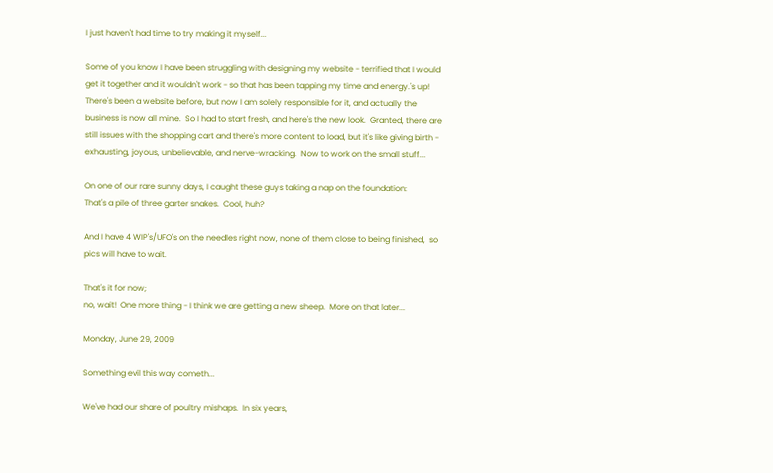I just haven't had time to try making it myself...

Some of you know I have been struggling with designing my website - terrified that I would get it together and it wouldn't work - so that has been tapping my time and energy.'s up!  There's been a website before, but now I am solely responsible for it, and actually the business is now all mine.  So I had to start fresh, and here's the new look.  Granted, there are still issues with the shopping cart and there's more content to load, but it's like giving birth - exhausting, joyous, unbelievable, and nerve-wracking.  Now to work on the small stuff...

On one of our rare sunny days, I caught these guys taking a nap on the foundation:
That's a pile of three garter snakes.  Cool, huh?

And I have 4 WIP's/UFO's on the needles right now, none of them close to being finished,  so pics will have to wait.

That's it for now;
no, wait!  One more thing - I think we are getting a new sheep.  More on that later...

Monday, June 29, 2009

Something evil this way cometh...

We've had our share of poultry mishaps.  In six years,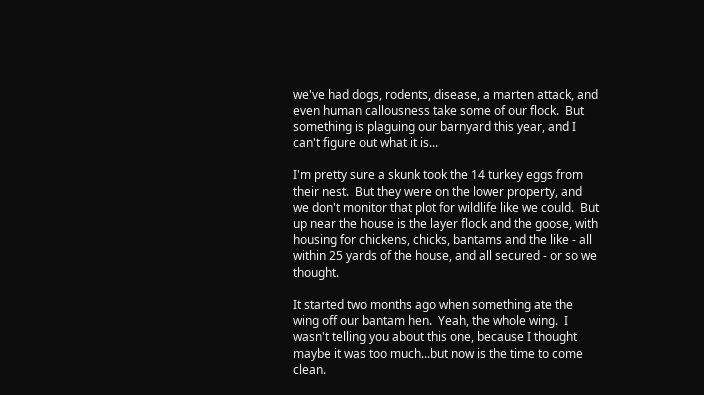we've had dogs, rodents, disease, a marten attack, and even human callousness take some of our flock.  But something is plaguing our barnyard this year, and I can't figure out what it is...

I'm pretty sure a skunk took the 14 turkey eggs from their nest.  But they were on the lower property, and we don't monitor that plot for wildlife like we could.  But up near the house is the layer flock and the goose, with housing for chickens, chicks, bantams and the like - all within 25 yards of the house, and all secured - or so we thought.

It started two months ago when something ate the wing off our bantam hen.  Yeah, the whole wing.  I wasn't telling you about this one, because I thought maybe it was too much...but now is the time to come clean.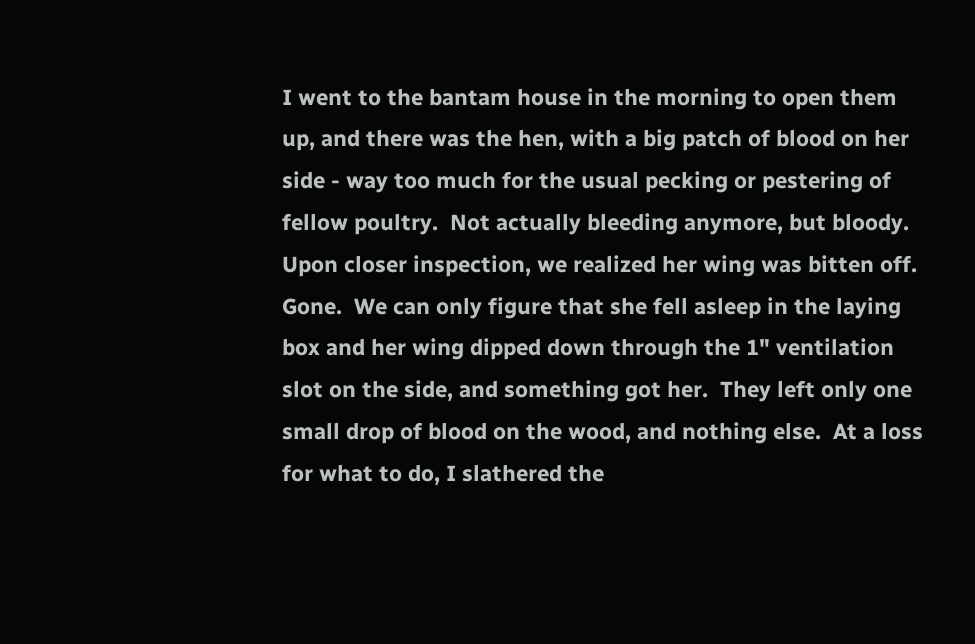I went to the bantam house in the morning to open them up, and there was the hen, with a big patch of blood on her side - way too much for the usual pecking or pestering of fellow poultry.  Not actually bleeding anymore, but bloody.  Upon closer inspection, we realized her wing was bitten off.  Gone.  We can only figure that she fell asleep in the laying box and her wing dipped down through the 1" ventilation slot on the side, and something got her.  They left only one small drop of blood on the wood, and nothing else.  At a loss for what to do, I slathered the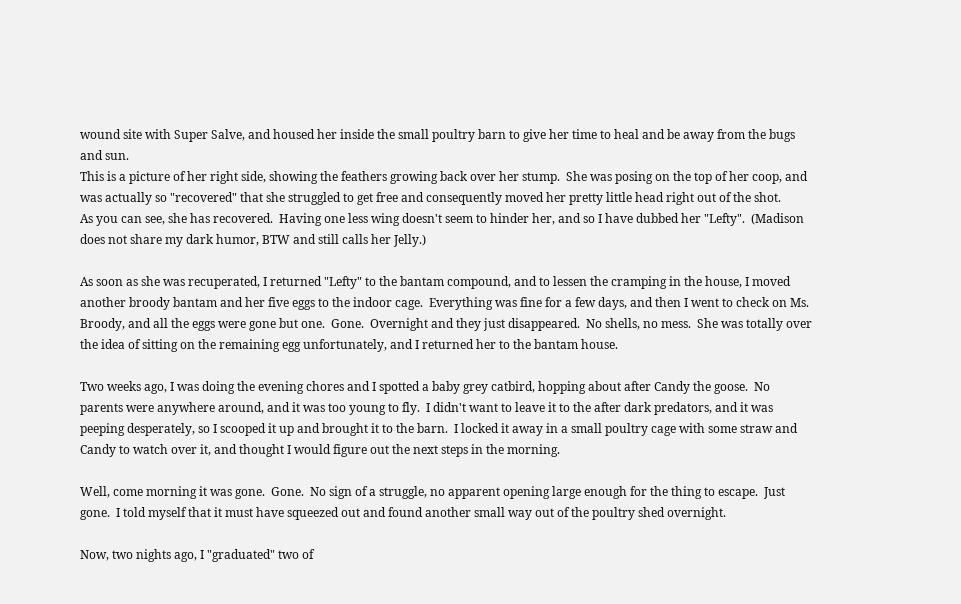wound site with Super Salve, and housed her inside the small poultry barn to give her time to heal and be away from the bugs and sun.
This is a picture of her right side, showing the feathers growing back over her stump.  She was posing on the top of her coop, and was actually so "recovered" that she struggled to get free and consequently moved her pretty little head right out of the shot.
As you can see, she has recovered.  Having one less wing doesn't seem to hinder her, and so I have dubbed her "Lefty".  (Madison does not share my dark humor, BTW and still calls her Jelly.)

As soon as she was recuperated, I returned "Lefty" to the bantam compound, and to lessen the cramping in the house, I moved another broody bantam and her five eggs to the indoor cage.  Everything was fine for a few days, and then I went to check on Ms. Broody, and all the eggs were gone but one.  Gone.  Overnight and they just disappeared.  No shells, no mess.  She was totally over the idea of sitting on the remaining egg unfortunately, and I returned her to the bantam house.

Two weeks ago, I was doing the evening chores and I spotted a baby grey catbird, hopping about after Candy the goose.  No parents were anywhere around, and it was too young to fly.  I didn't want to leave it to the after dark predators, and it was peeping desperately, so I scooped it up and brought it to the barn.  I locked it away in a small poultry cage with some straw and Candy to watch over it, and thought I would figure out the next steps in the morning.

Well, come morning it was gone.  Gone.  No sign of a struggle, no apparent opening large enough for the thing to escape.  Just gone.  I told myself that it must have squeezed out and found another small way out of the poultry shed overnight.

Now, two nights ago, I "graduated" two of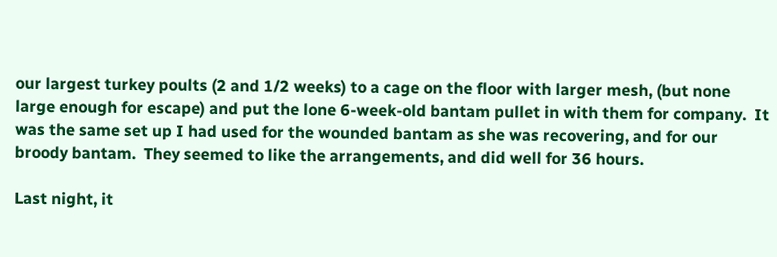our largest turkey poults (2 and 1/2 weeks) to a cage on the floor with larger mesh, (but none large enough for escape) and put the lone 6-week-old bantam pullet in with them for company.  It was the same set up I had used for the wounded bantam as she was recovering, and for our broody bantam.  They seemed to like the arrangements, and did well for 36 hours.

Last night, it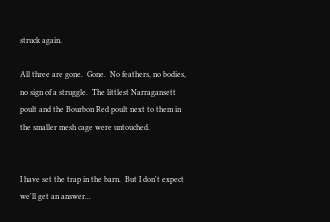struck again.

All three are gone.  Gone.  No feathers, no bodies, no sign of a struggle.  The littlest Narragansett poult and the Bourbon Red poult next to them in the smaller mesh cage were untouched.


I have set the trap in the barn.  But I don't expect we'll get an answer...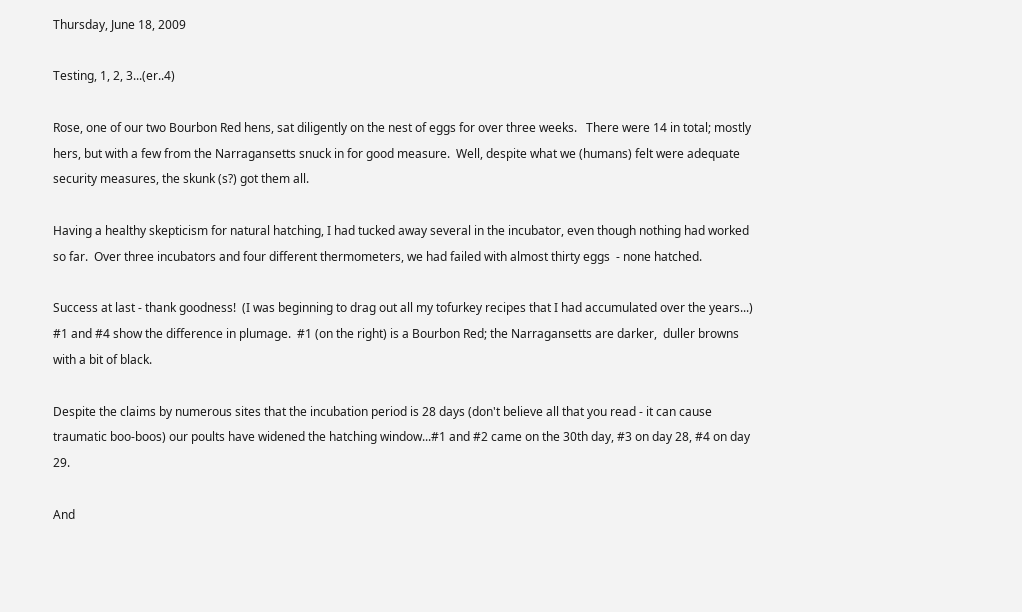Thursday, June 18, 2009

Testing, 1, 2, 3...(er..4)

Rose, one of our two Bourbon Red hens, sat diligently on the nest of eggs for over three weeks.   There were 14 in total; mostly hers, but with a few from the Narragansetts snuck in for good measure.  Well, despite what we (humans) felt were adequate security measures, the skunk (s?) got them all.

Having a healthy skepticism for natural hatching, I had tucked away several in the incubator, even though nothing had worked so far.  Over three incubators and four different thermometers, we had failed with almost thirty eggs  - none hatched.

Success at last - thank goodness!  (I was beginning to drag out all my tofurkey recipes that I had accumulated over the years...)
#1 and #4 show the difference in plumage.  #1 (on the right) is a Bourbon Red; the Narragansetts are darker,  duller browns with a bit of black.

Despite the claims by numerous sites that the incubation period is 28 days (don't believe all that you read - it can cause traumatic boo-boos) our poults have widened the hatching window...#1 and #2 came on the 30th day, #3 on day 28, #4 on day 29.

And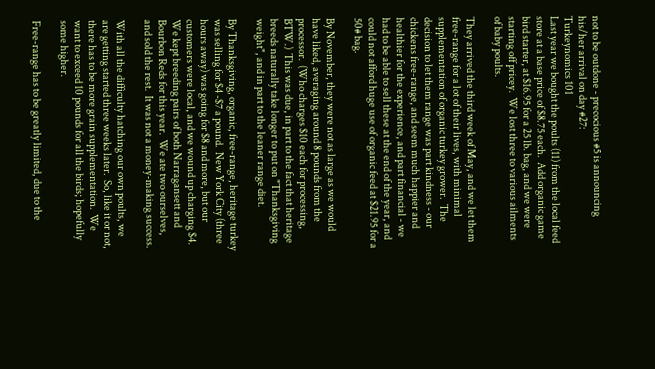not to be outdone - precocious #5 is announcing his/her arrival on day #27:
Turkeynomics 101
Last year we bought the poults (11) from the local feed store at a base price of $8.75 each.  Add organic game bird starter, at $16.95 for a 25 lb. bag, and we were starting off pricey.  We lost three to various ailments of baby poults.

They arrived the third week of May, and we let them free-range for a lot of their lives, with minimal supplementation of organic turkey grower.  The decision to let them range was part kindness - our chickens free-range, and seem much happier and healthier for the experience, and part financial - we had to be able to sell these at the end of the year, and could not afford huge use of organic feed at $21.95 for a 50# bag.

By November, they were not as large as we would have liked, averaging around 8 pounds from the processor.  (Who charges $10 each for processing, BTW.)  This was due, in part to the fact that heritage breeds naturally take longer to put on "Thanksgiving weight", and in part to the leaner range diet.

By Thanksgiving, organic, free-range, heritage turkey was selling for $4 -$7 a pound.  New York City (three hours away) was going for $8 and more, but our customers were local, and we wound up charging $4.  We kept breeding pairs of both Narragansett and Bourbon Reds for this year.  We ate two ourselves, and sold the rest.  It was not a money-making success.

With all the difficulty hatching our own poults, we are getting started three weeks later.  So, like it or not, there has to be more grain supplementation.  We want to exceed 10 pounds for all the birds; hopefully some higher.

Free-range has to be greatly limited, due to the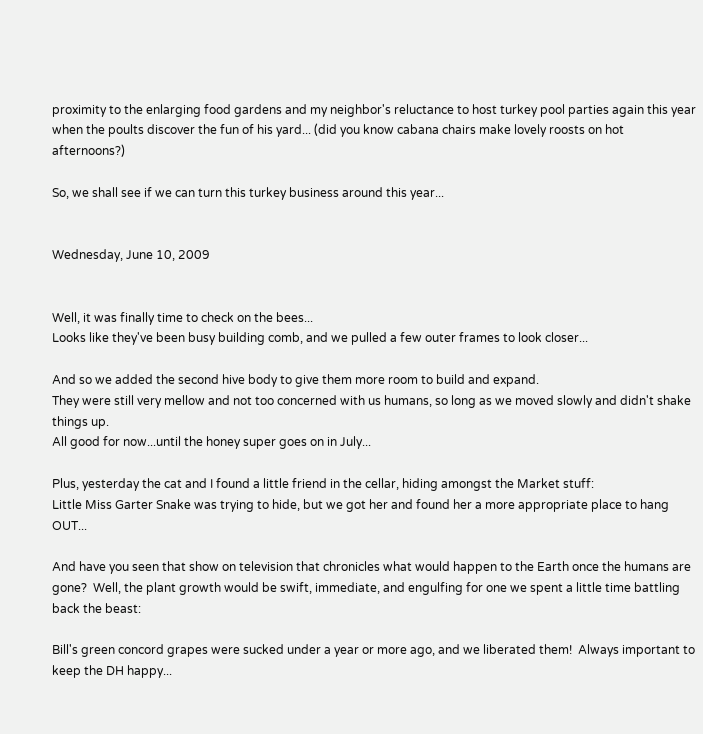proximity to the enlarging food gardens and my neighbor's reluctance to host turkey pool parties again this year when the poults discover the fun of his yard... (did you know cabana chairs make lovely roosts on hot afternoons?)

So, we shall see if we can turn this turkey business around this year...


Wednesday, June 10, 2009


Well, it was finally time to check on the bees...
Looks like they've been busy building comb, and we pulled a few outer frames to look closer...

And so we added the second hive body to give them more room to build and expand.
They were still very mellow and not too concerned with us humans, so long as we moved slowly and didn't shake things up.
All good for now...until the honey super goes on in July...

Plus, yesterday the cat and I found a little friend in the cellar, hiding amongst the Market stuff:
Little Miss Garter Snake was trying to hide, but we got her and found her a more appropriate place to hang OUT...

And have you seen that show on television that chronicles what would happen to the Earth once the humans are gone?  Well, the plant growth would be swift, immediate, and engulfing for one we spent a little time battling back the beast:

Bill's green concord grapes were sucked under a year or more ago, and we liberated them!  Always important to keep the DH happy...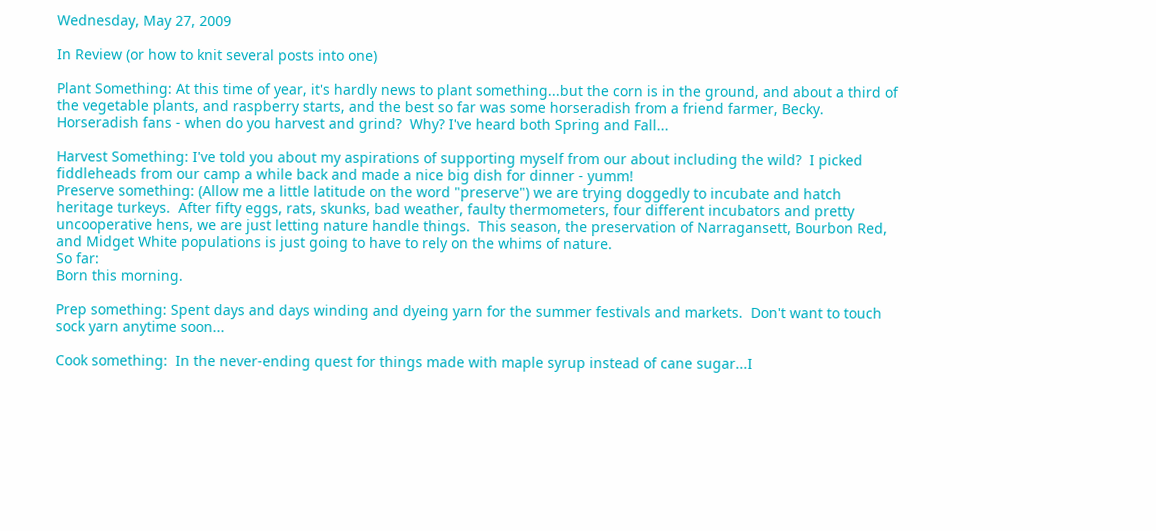Wednesday, May 27, 2009

In Review (or how to knit several posts into one)

Plant Something: At this time of year, it's hardly news to plant something...but the corn is in the ground, and about a third of the vegetable plants, and raspberry starts, and the best so far was some horseradish from a friend farmer, Becky.  Horseradish fans - when do you harvest and grind?  Why? I've heard both Spring and Fall...

Harvest Something: I've told you about my aspirations of supporting myself from our about including the wild?  I picked fiddleheads from our camp a while back and made a nice big dish for dinner - yumm!
Preserve something: (Allow me a little latitude on the word "preserve") we are trying doggedly to incubate and hatch heritage turkeys.  After fifty eggs, rats, skunks, bad weather, faulty thermometers, four different incubators and pretty uncooperative hens, we are just letting nature handle things.  This season, the preservation of Narragansett, Bourbon Red, and Midget White populations is just going to have to rely on the whims of nature.
So far:
Born this morning.

Prep something: Spent days and days winding and dyeing yarn for the summer festivals and markets.  Don't want to touch sock yarn anytime soon...

Cook something:  In the never-ending quest for things made with maple syrup instead of cane sugar...I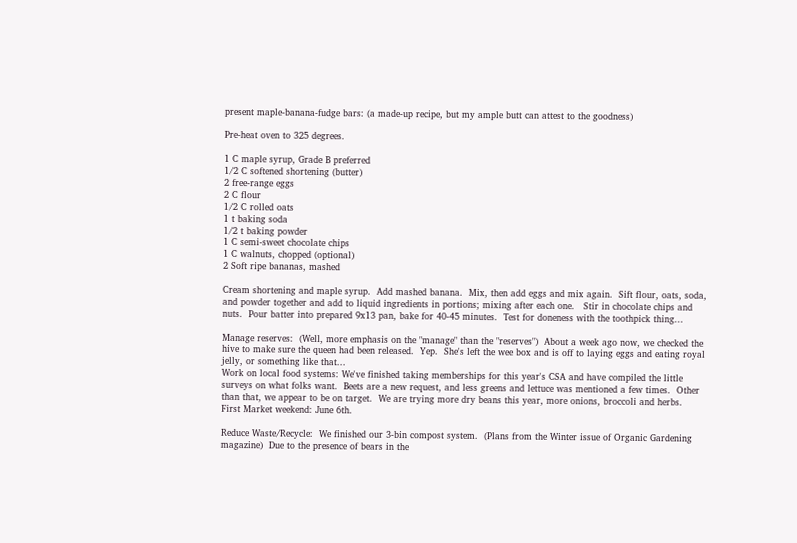present maple-banana-fudge bars: (a made-up recipe, but my ample butt can attest to the goodness)

Pre-heat oven to 325 degrees.

1 C maple syrup, Grade B preferred
1/2 C softened shortening (butter)
2 free-range eggs
2 C flour
1/2 C rolled oats
1 t baking soda
1/2 t baking powder
1 C semi-sweet chocolate chips
1 C walnuts, chopped (optional)
2 Soft ripe bananas, mashed

Cream shortening and maple syrup.  Add mashed banana.  Mix, then add eggs and mix again.  Sift flour, oats, soda, and powder together and add to liquid ingredients in portions; mixing after each one.   Stir in chocolate chips and nuts.  Pour batter into prepared 9x13 pan, bake for 40-45 minutes.  Test for doneness with the toothpick thing...

Manage reserves:  (Well, more emphasis on the "manage" than the "reserves")  About a week ago now, we checked the hive to make sure the queen had been released.  Yep.  She's left the wee box and is off to laying eggs and eating royal jelly, or something like that...
Work on local food systems: We've finished taking memberships for this year's CSA and have compiled the little surveys on what folks want.  Beets are a new request, and less greens and lettuce was mentioned a few times.  Other than that, we appear to be on target.  We are trying more dry beans this year, more onions, broccoli and herbs.  First Market weekend: June 6th.

Reduce Waste/Recycle:  We finished our 3-bin compost system.  (Plans from the Winter issue of Organic Gardening magazine)  Due to the presence of bears in the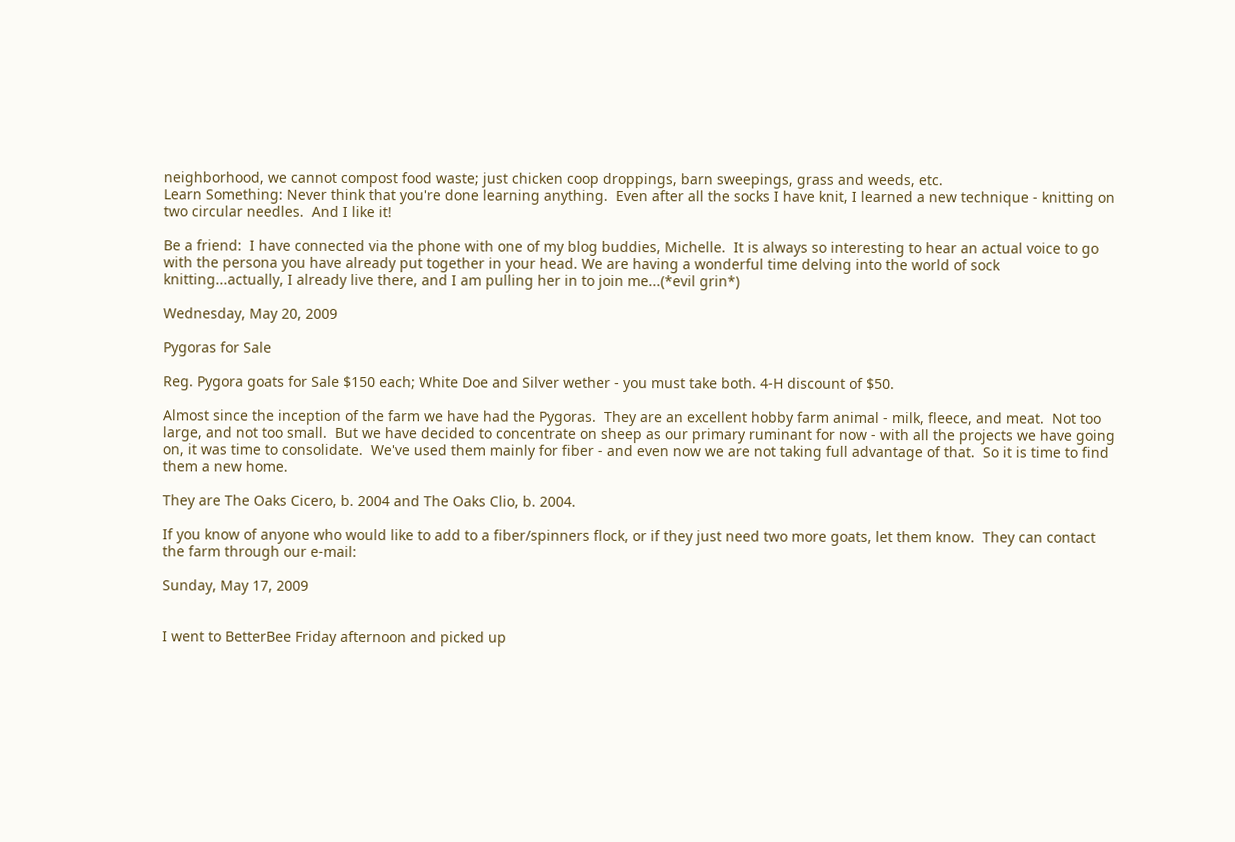neighborhood, we cannot compost food waste; just chicken coop droppings, barn sweepings, grass and weeds, etc.
Learn Something: Never think that you're done learning anything.  Even after all the socks I have knit, I learned a new technique - knitting on two circular needles.  And I like it!

Be a friend:  I have connected via the phone with one of my blog buddies, Michelle.  It is always so interesting to hear an actual voice to go with the persona you have already put together in your head. We are having a wonderful time delving into the world of sock knitting...actually, I already live there, and I am pulling her in to join me...(*evil grin*)

Wednesday, May 20, 2009

Pygoras for Sale

Reg. Pygora goats for Sale $150 each; White Doe and Silver wether - you must take both. 4-H discount of $50.

Almost since the inception of the farm we have had the Pygoras.  They are an excellent hobby farm animal - milk, fleece, and meat.  Not too large, and not too small.  But we have decided to concentrate on sheep as our primary ruminant for now - with all the projects we have going on, it was time to consolidate.  We've used them mainly for fiber - and even now we are not taking full advantage of that.  So it is time to find them a new home.

They are The Oaks Cicero, b. 2004 and The Oaks Clio, b. 2004.

If you know of anyone who would like to add to a fiber/spinners flock, or if they just need two more goats, let them know.  They can contact the farm through our e-mail:

Sunday, May 17, 2009


I went to BetterBee Friday afternoon and picked up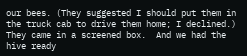our bees. (They suggested I should put them in the truck cab to drive them home; I declined.) They came in a screened box.  And we had the hive ready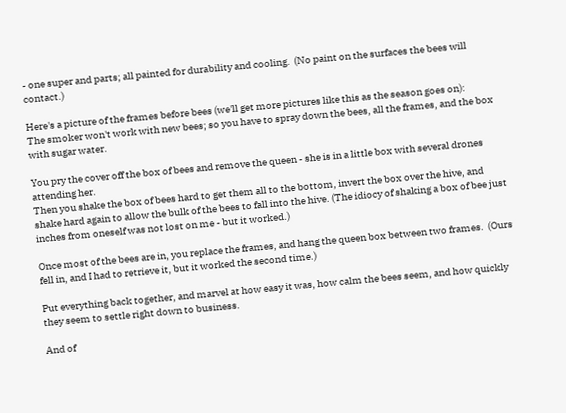- one super and parts; all painted for durability and cooling.  (No paint on the surfaces the bees will contact.)

Here's a picture of the frames before bees (we'll get more pictures like this as the season goes on):
The smoker won't work with new bees; so you have to spray down the bees, all the frames, and the box with sugar water.

You pry the cover off the box of bees and remove the queen - she is in a little box with several drones attending her.
Then you shake the box of bees hard to get them all to the bottom, invert the box over the hive, and shake hard again to allow the bulk of the bees to fall into the hive. (The idiocy of shaking a box of bee just inches from oneself was not lost on me - but it worked.)

Once most of the bees are in, you replace the frames, and hang the queen box between two frames.  (Ours fell in, and I had to retrieve it, but it worked the second time.)

Put everything back together, and marvel at how easy it was, how calm the bees seem, and how quickly they seem to settle right down to business.

And of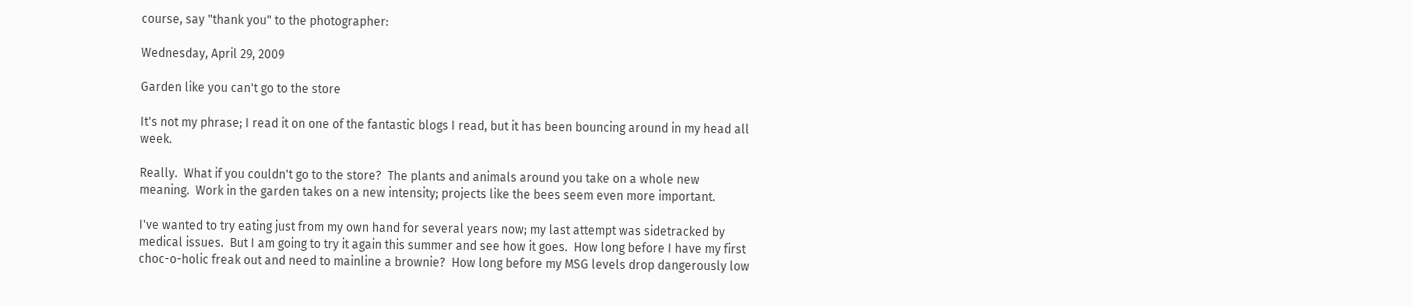course, say "thank you" to the photographer:

Wednesday, April 29, 2009

Garden like you can't go to the store

It's not my phrase; I read it on one of the fantastic blogs I read, but it has been bouncing around in my head all week.

Really.  What if you couldn't go to the store?  The plants and animals around you take on a whole new meaning.  Work in the garden takes on a new intensity; projects like the bees seem even more important.

I've wanted to try eating just from my own hand for several years now; my last attempt was sidetracked by medical issues.  But I am going to try it again this summer and see how it goes.  How long before I have my first choc-o-holic freak out and need to mainline a brownie?  How long before my MSG levels drop dangerously low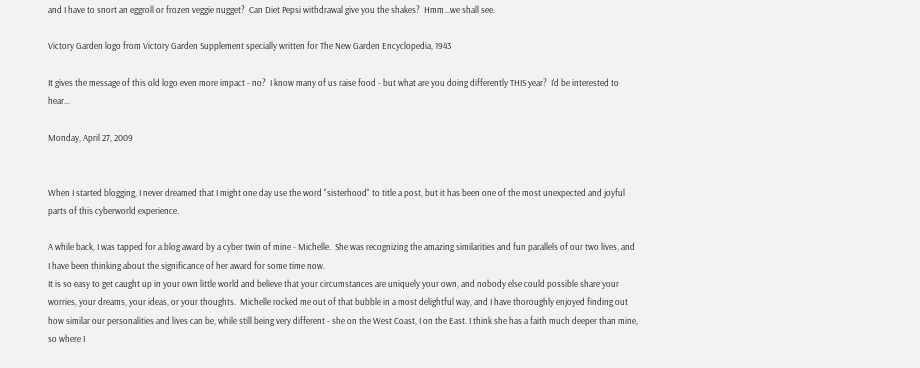and I have to snort an eggroll or frozen veggie nugget?  Can Diet Pepsi withdrawal give you the shakes?  Hmm...we shall see.

Victory Garden logo from Victory Garden Supplement specially written for The New Garden Encyclopedia, 1943

It gives the message of this old logo even more impact - no?  I know many of us raise food - but what are you doing differently THIS year?  I'd be interested to hear...

Monday, April 27, 2009


When I started blogging, I never dreamed that I might one day use the word "sisterhood" to title a post, but it has been one of the most unexpected and joyful parts of this cyberworld experience.

A while back, I was tapped for a blog award by a cyber twin of mine - Michelle.  She was recognizing the amazing similarities and fun parallels of our two lives, and I have been thinking about the significance of her award for some time now.
It is so easy to get caught up in your own little world and believe that your circumstances are uniquely your own, and nobody else could possible share your worries, your dreams, your ideas, or your thoughts.  Michelle rocked me out of that bubble in a most delightful way, and I have thoroughly enjoyed finding out how similar our personalities and lives can be, while still being very different - she on the West Coast, I on the East. I think she has a faith much deeper than mine, so where I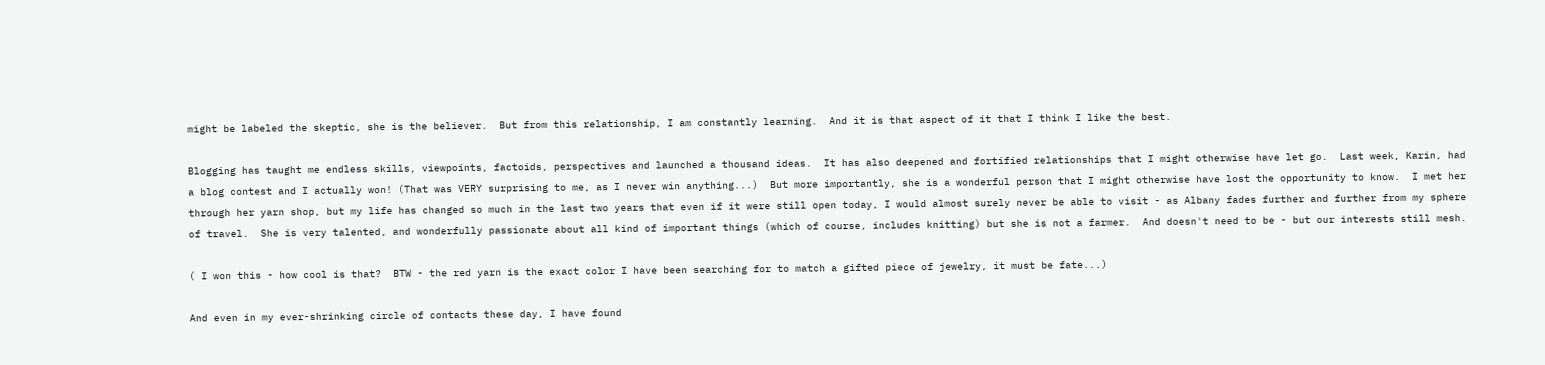might be labeled the skeptic, she is the believer.  But from this relationship, I am constantly learning.  And it is that aspect of it that I think I like the best.

Blogging has taught me endless skills, viewpoints, factoids, perspectives and launched a thousand ideas.  It has also deepened and fortified relationships that I might otherwise have let go.  Last week, Karin, had a blog contest and I actually won! (That was VERY surprising to me, as I never win anything...)  But more importantly, she is a wonderful person that I might otherwise have lost the opportunity to know.  I met her through her yarn shop, but my life has changed so much in the last two years that even if it were still open today, I would almost surely never be able to visit - as Albany fades further and further from my sphere of travel.  She is very talented, and wonderfully passionate about all kind of important things (which of course, includes knitting) but she is not a farmer.  And doesn't need to be - but our interests still mesh.

( I won this - how cool is that?  BTW - the red yarn is the exact color I have been searching for to match a gifted piece of jewelry, it must be fate...)

And even in my ever-shrinking circle of contacts these day, I have found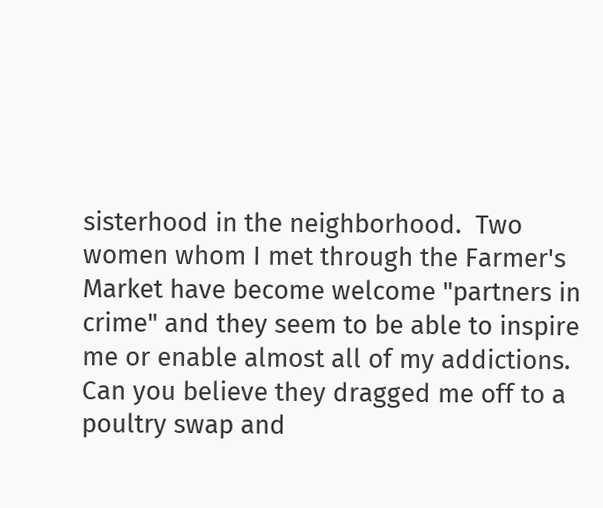sisterhood in the neighborhood.  Two women whom I met through the Farmer's Market have become welcome "partners in crime" and they seem to be able to inspire me or enable almost all of my addictions.  Can you believe they dragged me off to a poultry swap and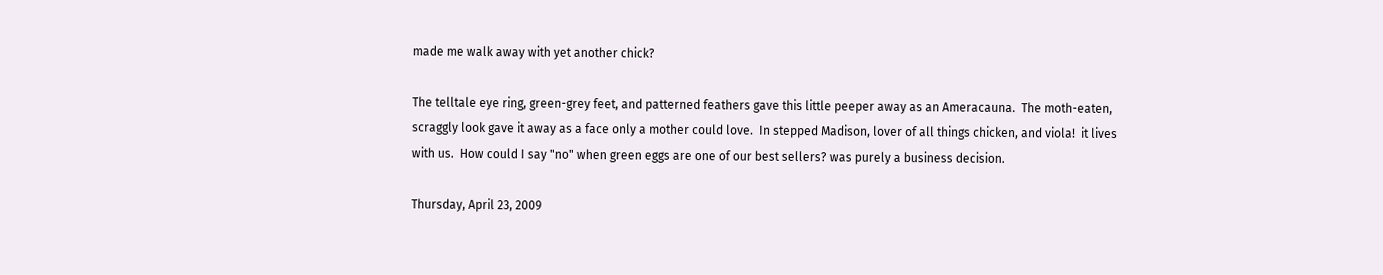made me walk away with yet another chick?

The telltale eye ring, green-grey feet, and patterned feathers gave this little peeper away as an Ameracauna.  The moth-eaten, scraggly look gave it away as a face only a mother could love.  In stepped Madison, lover of all things chicken, and viola!  it lives with us.  How could I say "no" when green eggs are one of our best sellers? was purely a business decision.

Thursday, April 23, 2009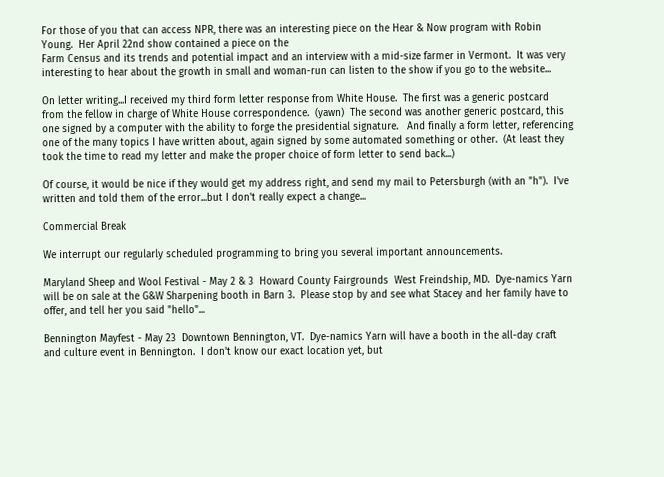For those of you that can access NPR, there was an interesting piece on the Hear & Now program with Robin Young.  Her April 22nd show contained a piece on the
Farm Census and its trends and potential impact and an interview with a mid-size farmer in Vermont.  It was very interesting to hear about the growth in small and woman-run can listen to the show if you go to the website...

On letter writing...I received my third form letter response from White House.  The first was a generic postcard from the fellow in charge of White House correspondence.  (yawn)  The second was another generic postcard, this one signed by a computer with the ability to forge the presidential signature.   And finally a form letter, referencing one of the many topics I have written about, again signed by some automated something or other.  (At least they took the time to read my letter and make the proper choice of form letter to send back...)

Of course, it would be nice if they would get my address right, and send my mail to Petersburgh (with an "h").  I've written and told them of the error...but I don't really expect a change...

Commercial Break

We interrupt our regularly scheduled programming to bring you several important announcements.

Maryland Sheep and Wool Festival - May 2 & 3  Howard County Fairgrounds  West Freindship, MD.  Dye-namics Yarn will be on sale at the G&W Sharpening booth in Barn 3.  Please stop by and see what Stacey and her family have to offer, and tell her you said "hello"...

Bennington Mayfest - May 23  Downtown Bennington, VT.  Dye-namics Yarn will have a booth in the all-day craft and culture event in Bennington.  I don't know our exact location yet, but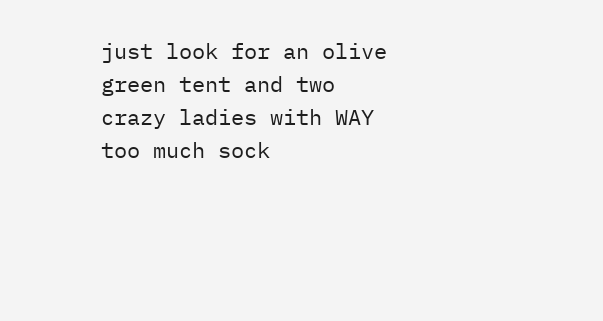just look for an olive green tent and two crazy ladies with WAY too much sock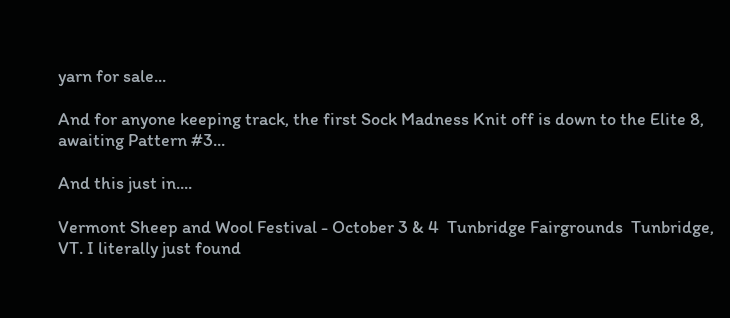yarn for sale...

And for anyone keeping track, the first Sock Madness Knit off is down to the Elite 8, awaiting Pattern #3...

And this just in....

Vermont Sheep and Wool Festival - October 3 & 4  Tunbridge Fairgrounds  Tunbridge, VT. I literally just found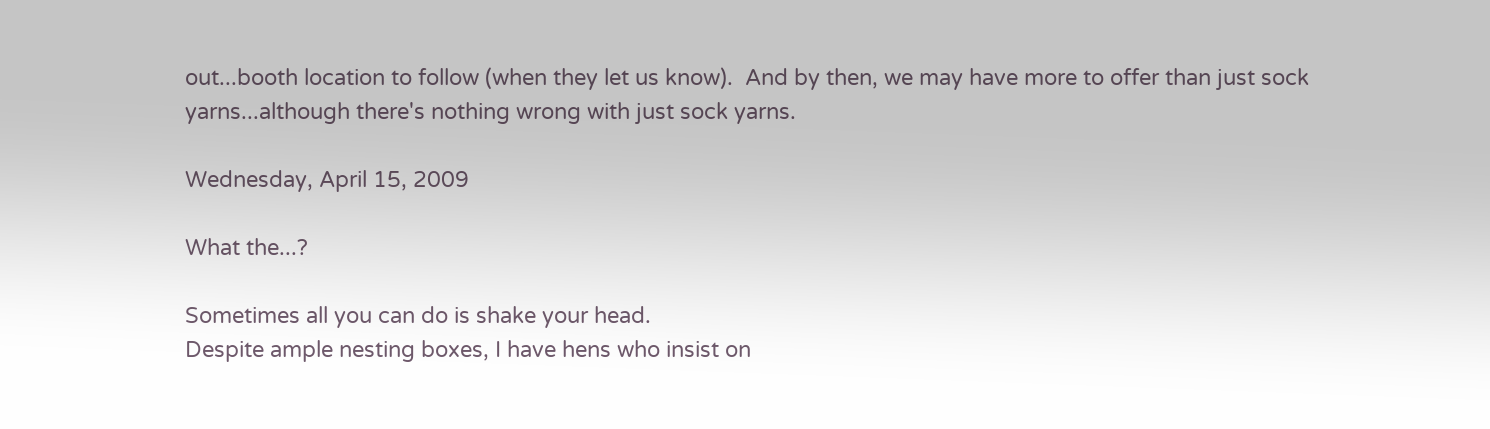out...booth location to follow (when they let us know).  And by then, we may have more to offer than just sock yarns...although there's nothing wrong with just sock yarns.

Wednesday, April 15, 2009

What the...?

Sometimes all you can do is shake your head.
Despite ample nesting boxes, I have hens who insist on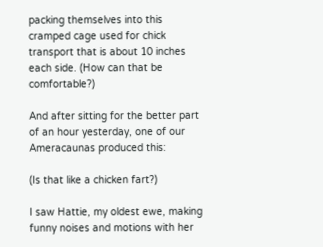packing themselves into this cramped cage used for chick transport that is about 10 inches each side. (How can that be comfortable?)

And after sitting for the better part of an hour yesterday, one of our Ameracaunas produced this:

(Is that like a chicken fart?)

I saw Hattie, my oldest ewe, making funny noises and motions with her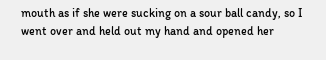mouth as if she were sucking on a sour ball candy, so I went over and held out my hand and opened her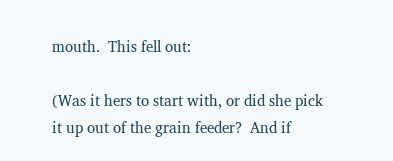mouth.  This fell out:

(Was it hers to start with, or did she pick it up out of the grain feeder?  And if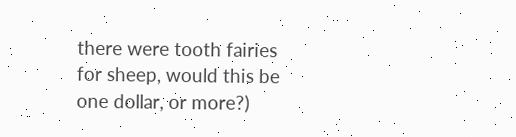there were tooth fairies for sheep, would this be one dollar, or more?)